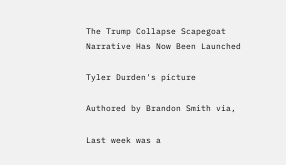The Trump Collapse Scapegoat Narrative Has Now Been Launched

Tyler Durden's picture

Authored by Brandon Smith via,

Last week was a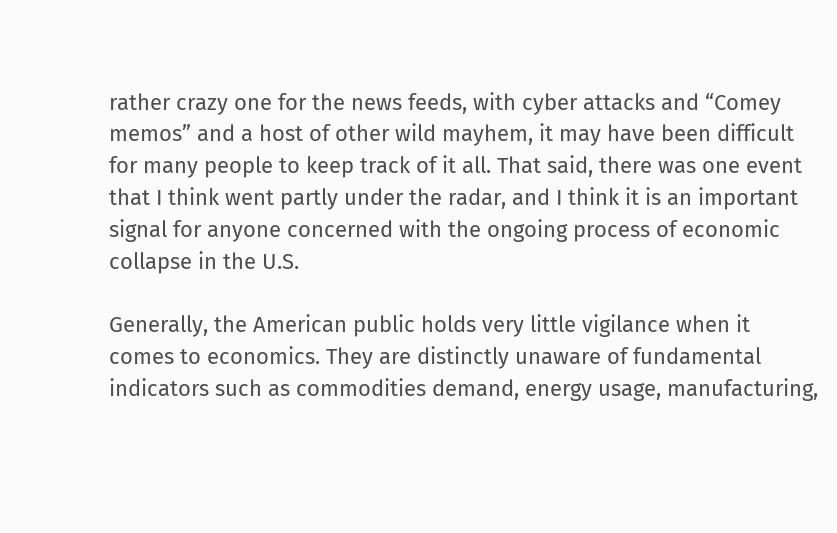rather crazy one for the news feeds, with cyber attacks and “Comey memos” and a host of other wild mayhem, it may have been difficult for many people to keep track of it all. That said, there was one event that I think went partly under the radar, and I think it is an important signal for anyone concerned with the ongoing process of economic collapse in the U.S.

Generally, the American public holds very little vigilance when it comes to economics. They are distinctly unaware of fundamental indicators such as commodities demand, energy usage, manufacturing,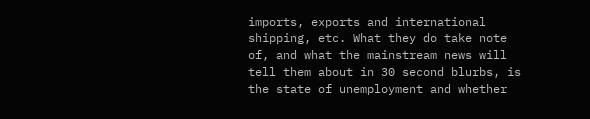imports, exports and international shipping, etc. What they do take note of, and what the mainstream news will tell them about in 30 second blurbs, is the state of unemployment and whether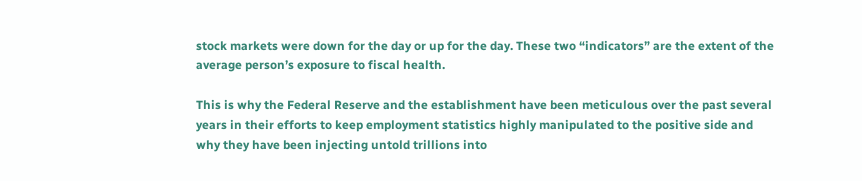stock markets were down for the day or up for the day. These two “indicators” are the extent of the average person’s exposure to fiscal health.

This is why the Federal Reserve and the establishment have been meticulous over the past several years in their efforts to keep employment statistics highly manipulated to the positive side and why they have been injecting untold trillions into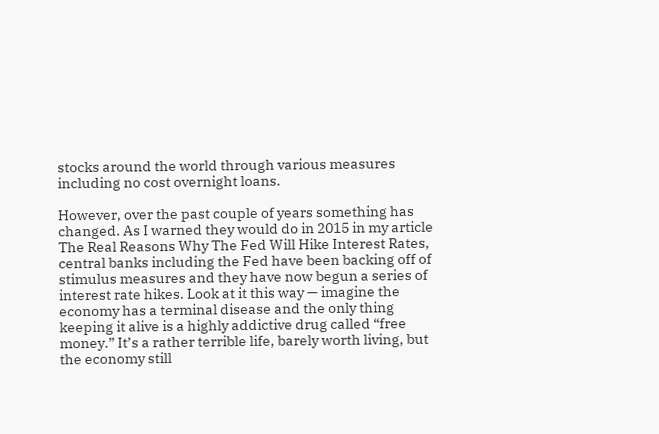stocks around the world through various measures including no cost overnight loans.

However, over the past couple of years something has changed. As I warned they would do in 2015 in my article The Real Reasons Why The Fed Will Hike Interest Rates, central banks including the Fed have been backing off of stimulus measures and they have now begun a series of interest rate hikes. Look at it this way — imagine the economy has a terminal disease and the only thing keeping it alive is a highly addictive drug called “free money.” It’s a rather terrible life, barely worth living, but the economy still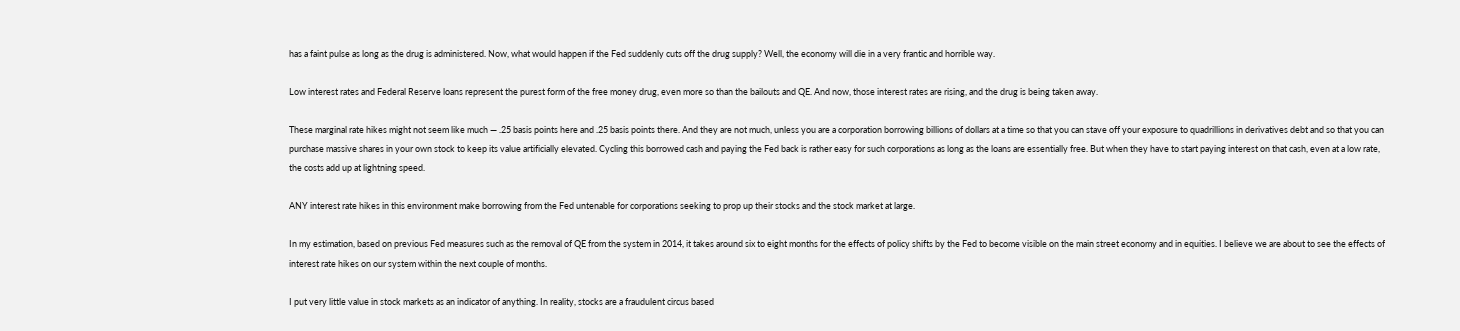has a faint pulse as long as the drug is administered. Now, what would happen if the Fed suddenly cuts off the drug supply? Well, the economy will die in a very frantic and horrible way.

Low interest rates and Federal Reserve loans represent the purest form of the free money drug, even more so than the bailouts and QE. And now, those interest rates are rising, and the drug is being taken away.

These marginal rate hikes might not seem like much — .25 basis points here and .25 basis points there. And they are not much, unless you are a corporation borrowing billions of dollars at a time so that you can stave off your exposure to quadrillions in derivatives debt and so that you can purchase massive shares in your own stock to keep its value artificially elevated. Cycling this borrowed cash and paying the Fed back is rather easy for such corporations as long as the loans are essentially free. But when they have to start paying interest on that cash, even at a low rate, the costs add up at lightning speed.

ANY interest rate hikes in this environment make borrowing from the Fed untenable for corporations seeking to prop up their stocks and the stock market at large.

In my estimation, based on previous Fed measures such as the removal of QE from the system in 2014, it takes around six to eight months for the effects of policy shifts by the Fed to become visible on the main street economy and in equities. I believe we are about to see the effects of interest rate hikes on our system within the next couple of months.

I put very little value in stock markets as an indicator of anything. In reality, stocks are a fraudulent circus based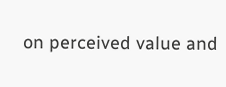on perceived value and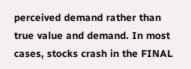perceived demand rather than true value and demand. In most cases, stocks crash in the FINAL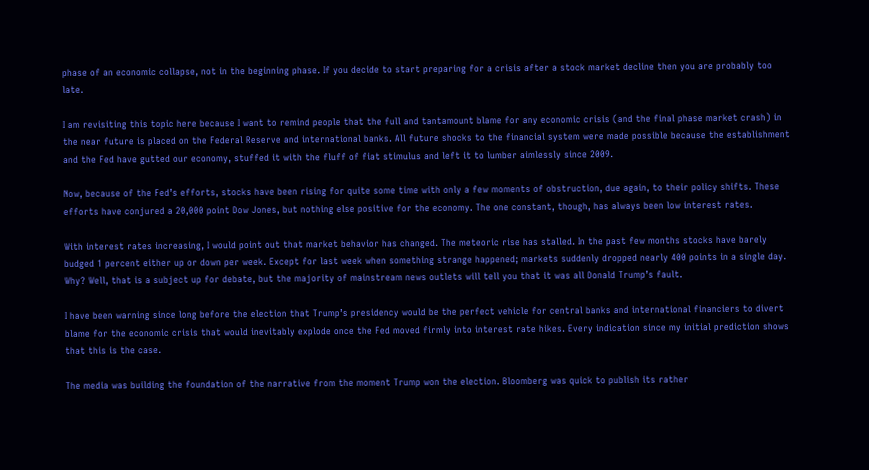phase of an economic collapse, not in the beginning phase. If you decide to start preparing for a crisis after a stock market decline then you are probably too late.

I am revisiting this topic here because I want to remind people that the full and tantamount blame for any economic crisis (and the final phase market crash) in the near future is placed on the Federal Reserve and international banks. All future shocks to the financial system were made possible because the establishment and the Fed have gutted our economy, stuffed it with the fluff of fiat stimulus and left it to lumber aimlessly since 2009.

Now, because of the Fed’s efforts, stocks have been rising for quite some time with only a few moments of obstruction, due again, to their policy shifts. These efforts have conjured a 20,000 point Dow Jones, but nothing else positive for the economy. The one constant, though, has always been low interest rates.

With interest rates increasing, I would point out that market behavior has changed. The meteoric rise has stalled. In the past few months stocks have barely budged 1 percent either up or down per week. Except for last week when something strange happened; markets suddenly dropped nearly 400 points in a single day. Why? Well, that is a subject up for debate, but the majority of mainstream news outlets will tell you that it was all Donald Trump’s fault.

I have been warning since long before the election that Trump’s presidency would be the perfect vehicle for central banks and international financiers to divert blame for the economic crisis that would inevitably explode once the Fed moved firmly into interest rate hikes. Every indication since my initial prediction shows that this is the case.

The media was building the foundation of the narrative from the moment Trump won the election. Bloomberg was quick to publish its rather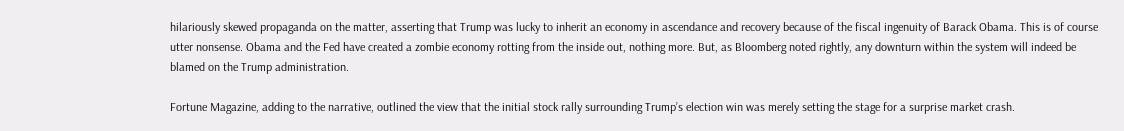hilariously skewed propaganda on the matter, asserting that Trump was lucky to inherit an economy in ascendance and recovery because of the fiscal ingenuity of Barack Obama. This is of course utter nonsense. Obama and the Fed have created a zombie economy rotting from the inside out, nothing more. But, as Bloomberg noted rightly, any downturn within the system will indeed be blamed on the Trump administration.

Fortune Magazine, adding to the narrative, outlined the view that the initial stock rally surrounding Trump’s election win was merely setting the stage for a surprise market crash.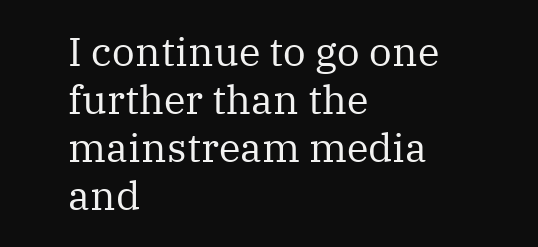I continue to go one further than the mainstream media and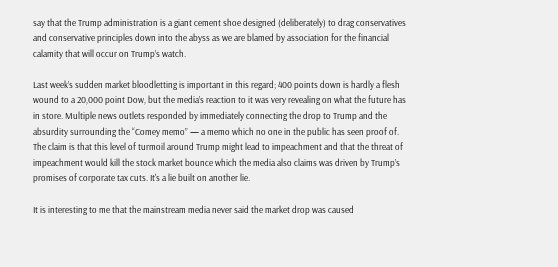say that the Trump administration is a giant cement shoe designed (deliberately) to drag conservatives and conservative principles down into the abyss as we are blamed by association for the financial calamity that will occur on Trump’s watch.

Last week’s sudden market bloodletting is important in this regard; 400 points down is hardly a flesh wound to a 20,000 point Dow, but the media’s reaction to it was very revealing on what the future has in store. Multiple news outlets responded by immediately connecting the drop to Trump and the absurdity surrounding the “Comey memo” — a memo which no one in the public has seen proof of. The claim is that this level of turmoil around Trump might lead to impeachment and that the threat of impeachment would kill the stock market bounce which the media also claims was driven by Trump’s promises of corporate tax cuts. It's a lie built on another lie.

It is interesting to me that the mainstream media never said the market drop was caused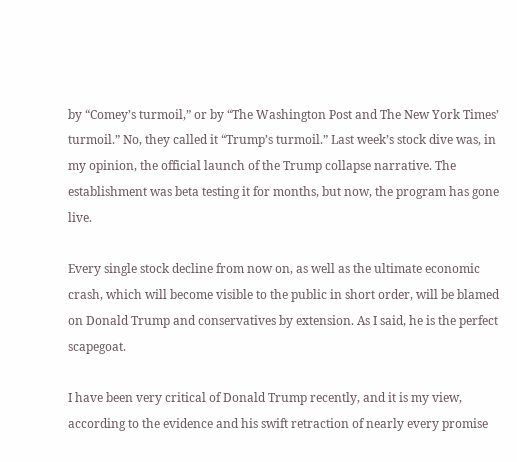by “Comey’s turmoil,” or by “The Washington Post and The New York Times’ turmoil.” No, they called it “Trump’s turmoil.” Last week’s stock dive was, in my opinion, the official launch of the Trump collapse narrative. The establishment was beta testing it for months, but now, the program has gone live.

Every single stock decline from now on, as well as the ultimate economic crash, which will become visible to the public in short order, will be blamed on Donald Trump and conservatives by extension. As I said, he is the perfect scapegoat.

I have been very critical of Donald Trump recently, and it is my view, according to the evidence and his swift retraction of nearly every promise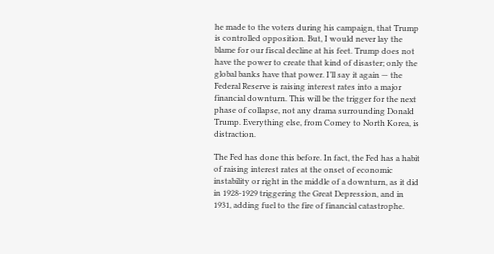he made to the voters during his campaign, that Trump is controlled opposition. But, I would never lay the blame for our fiscal decline at his feet. Trump does not have the power to create that kind of disaster; only the global banks have that power. I’ll say it again — the Federal Reserve is raising interest rates into a major financial downturn. This will be the trigger for the next phase of collapse, not any drama surrounding Donald Trump. Everything else, from Comey to North Korea, is distraction.

The Fed has done this before. In fact, the Fed has a habit of raising interest rates at the onset of economic instability or right in the middle of a downturn, as it did in 1928-1929 triggering the Great Depression, and in 1931, adding fuel to the fire of financial catastrophe.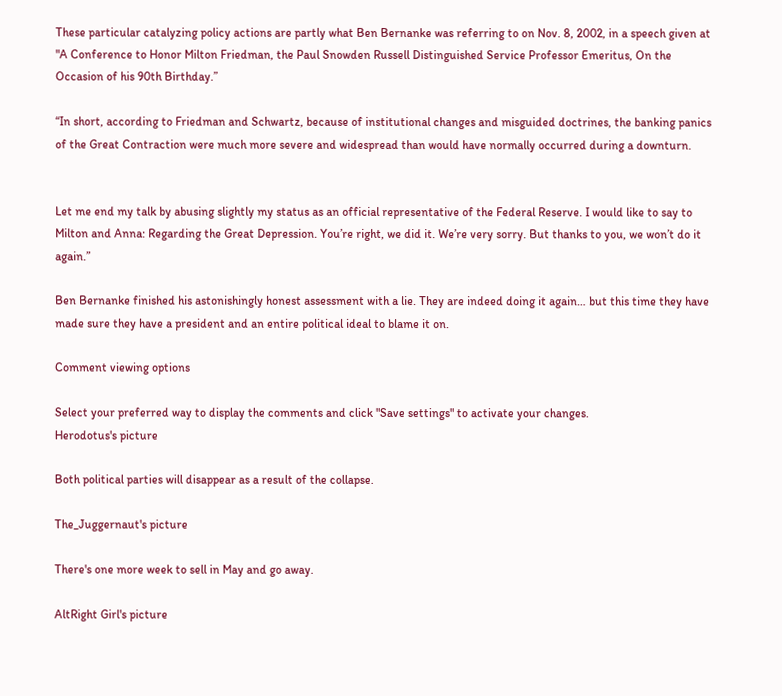These particular catalyzing policy actions are partly what Ben Bernanke was referring to on Nov. 8, 2002, in a speech given at "A Conference to Honor Milton Friedman, the Paul Snowden Russell Distinguished Service Professor Emeritus, On the Occasion of his 90th Birthday.”

“In short, according to Friedman and Schwartz, because of institutional changes and misguided doctrines, the banking panics of the Great Contraction were much more severe and widespread than would have normally occurred during a downturn.


Let me end my talk by abusing slightly my status as an official representative of the Federal Reserve. I would like to say to Milton and Anna: Regarding the Great Depression. You’re right, we did it. We’re very sorry. But thanks to you, we won’t do it again.”

Ben Bernanke finished his astonishingly honest assessment with a lie. They are indeed doing it again… but this time they have made sure they have a president and an entire political ideal to blame it on.

Comment viewing options

Select your preferred way to display the comments and click "Save settings" to activate your changes.
Herodotus's picture

Both political parties will disappear as a result of the collapse.

The_Juggernaut's picture

There's one more week to sell in May and go away.

AltRight Girl's picture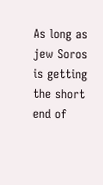As long as jew Soros is getting the short end of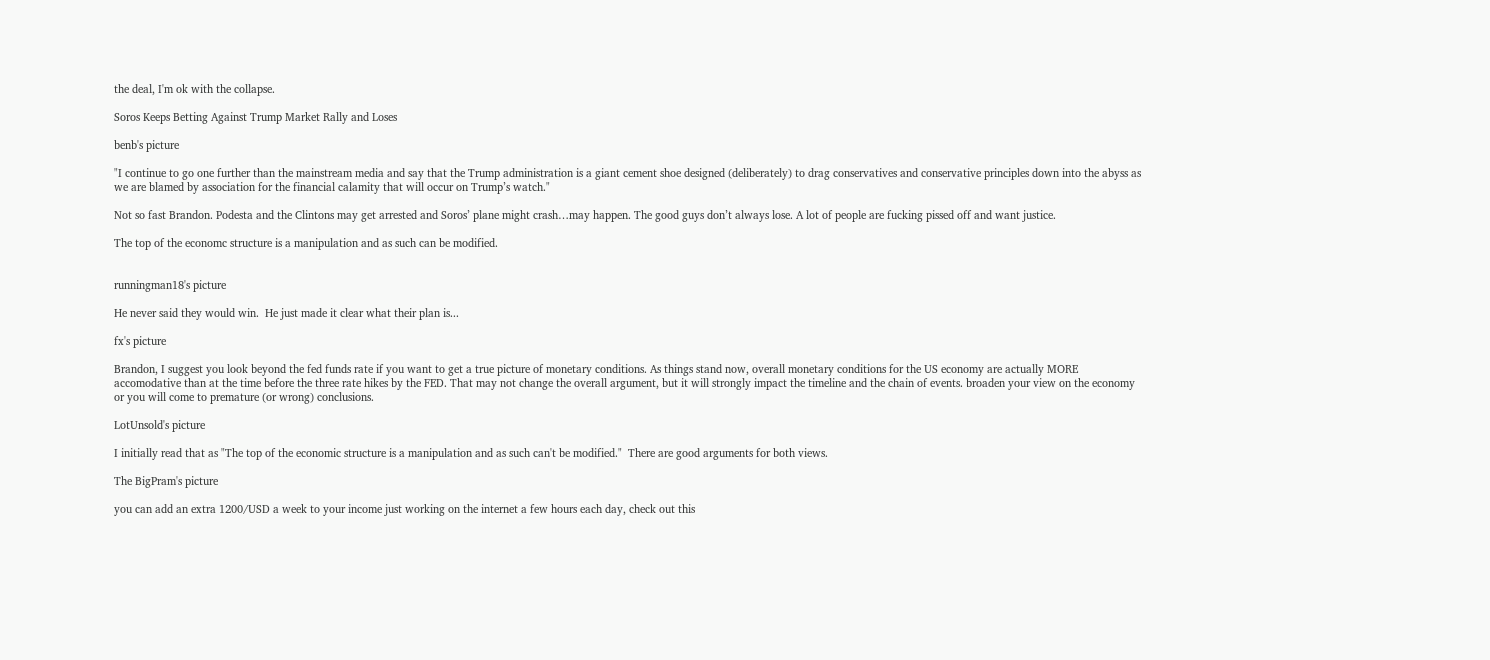the deal, I'm ok with the collapse.

Soros Keeps Betting Against Trump Market Rally and Loses

benb's picture

"I continue to go one further than the mainstream media and say that the Trump administration is a giant cement shoe designed (deliberately) to drag conservatives and conservative principles down into the abyss as we are blamed by association for the financial calamity that will occur on Trump’s watch."

Not so fast Brandon. Podesta and the Clintons may get arrested and Soros’ plane might crash…may happen. The good guys don’t always lose. A lot of people are fucking pissed off and want justice.

The top of the economc structure is a manipulation and as such can be modified.


runningman18's picture

He never said they would win.  He just made it clear what their plan is...

fx's picture

Brandon, I suggest you look beyond the fed funds rate if you want to get a true picture of monetary conditions. As things stand now, overall monetary conditions for the US economy are actually MORE accomodative than at the time before the three rate hikes by the FED. That may not change the overall argument, but it will strongly impact the timeline and the chain of events. broaden your view on the economy or you will come to premature (or wrong) conclusions.

LotUnsold's picture

I initially read that as "The top of the economic structure is a manipulation and as such can't be modified."  There are good arguments for both views.

The BigPram's picture

you can add an extra 1200/USD a week to your income just working on the internet a few hours each day, check out this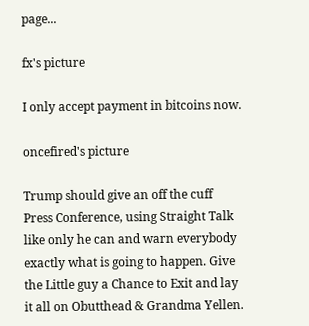page...

fx's picture

I only accept payment in bitcoins now.

oncefired's picture

Trump should give an off the cuff Press Conference, using Straight Talk like only he can and warn everybody exactly what is going to happen. Give the Little guy a Chance to Exit and lay it all on Obutthead & Grandma Yellen.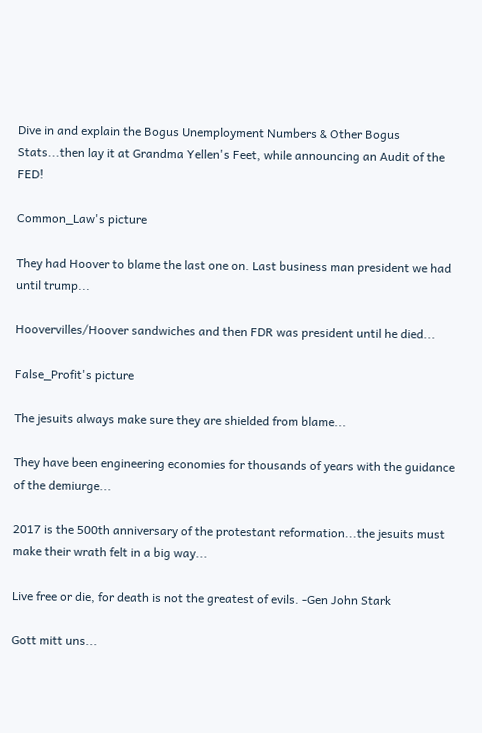Dive in and explain the Bogus Unemployment Numbers & Other Bogus Stats...then lay it at Grandma Yellen's Feet, while announcing an Audit of the FED!

Common_Law's picture

They had Hoover to blame the last one on. Last business man president we had until trump...

Hoovervilles/Hoover sandwiches and then FDR was president until he died...

False_Profit's picture

The jesuits always make sure they are shielded from blame...

They have been engineering economies for thousands of years with the guidance of the demiurge...

2017 is the 500th anniversary of the protestant reformation...the jesuits must make their wrath felt in a big way...

Live free or die, for death is not the greatest of evils. -Gen John Stark

Gott mitt uns...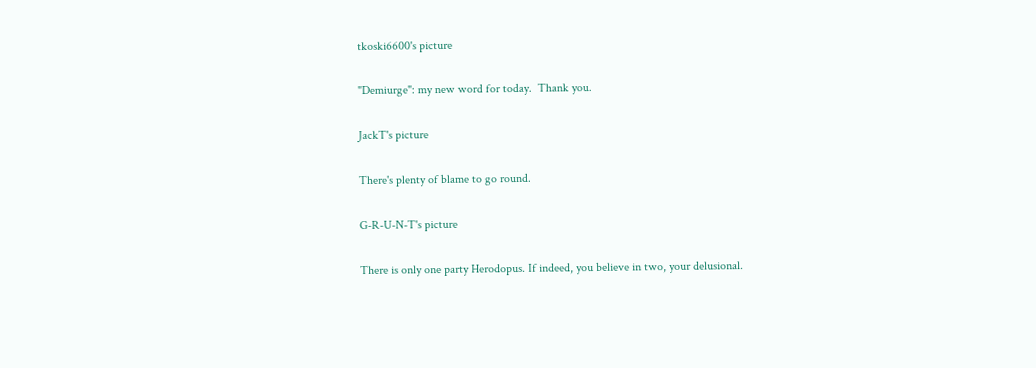tkoski6600's picture

"Demiurge": my new word for today.  Thank you.

JackT's picture

There's plenty of blame to go round.

G-R-U-N-T's picture

There is only one party Herodopus. If indeed, you believe in two, your delusional.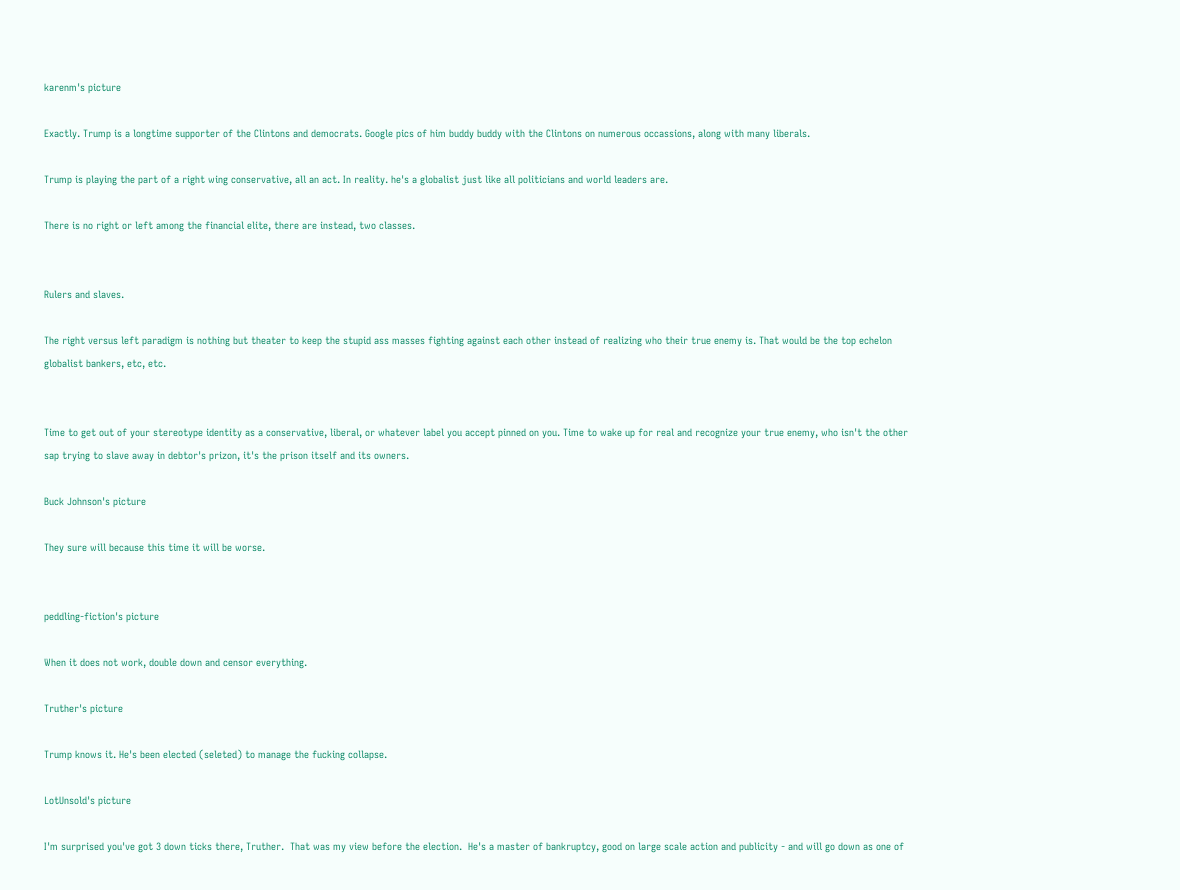karenm's picture

Exactly. Trump is a longtime supporter of the Clintons and democrats. Google pics of him buddy buddy with the Clintons on numerous occassions, along with many liberals.

Trump is playing the part of a right wing conservative, all an act. In reality. he's a globalist just like all politicians and world leaders are.

There is no right or left among the financial elite, there are instead, two classes.


Rulers and slaves.

The right versus left paradigm is nothing but theater to keep the stupid ass masses fighting against each other instead of realizing who their true enemy is. That would be the top echelon globalist bankers, etc, etc.


Time to get out of your stereotype identity as a conservative, liberal, or whatever label you accept pinned on you. Time to wake up for real and recognize your true enemy, who isn't the other sap trying to slave away in debtor's prizon, it's the prison itself and its owners.

Buck Johnson's picture

They sure will because this time it will be worse.


peddling-fiction's picture

When it does not work, double down and censor everything.

Truther's picture

Trump knows it. He's been elected (seleted) to manage the fucking collapse.

LotUnsold's picture

I'm surprised you've got 3 down ticks there, Truther.  That was my view before the election.  He's a master of bankruptcy, good on large scale action and publicity - and will go down as one of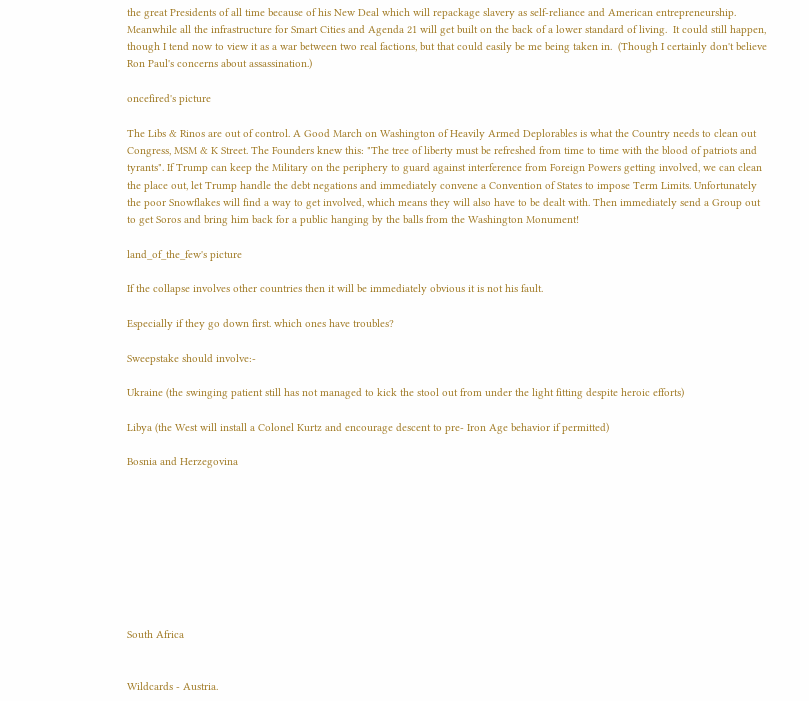the great Presidents of all time because of his New Deal which will repackage slavery as self-reliance and American entrepreneurship.  Meanwhile all the infrastructure for Smart Cities and Agenda 21 will get built on the back of a lower standard of living.  It could still happen, though I tend now to view it as a war between two real factions, but that could easily be me being taken in.  (Though I certainly don't believe Ron Paul's concerns about assassination.)

oncefired's picture

The Libs & Rinos are out of control. A Good March on Washington of Heavily Armed Deplorables is what the Country needs to clean out Congress, MSM & K Street. The Founders knew this: "The tree of liberty must be refreshed from time to time with the blood of patriots and tyrants". If Trump can keep the Military on the periphery to guard against interference from Foreign Powers getting involved, we can clean the place out, let Trump handle the debt negations and immediately convene a Convention of States to impose Term Limits. Unfortunately the poor Snowflakes will find a way to get involved, which means they will also have to be dealt with. Then immediately send a Group out to get Soros and bring him back for a public hanging by the balls from the Washington Monument!

land_of_the_few's picture

If the collapse involves other countries then it will be immediately obvious it is not his fault.

Especially if they go down first. which ones have troubles?

Sweepstake should involve:-

Ukraine (the swinging patient still has not managed to kick the stool out from under the light fitting despite heroic efforts)

Libya (the West will install a Colonel Kurtz and encourage descent to pre- Iron Age behavior if permitted)

Bosnia and Herzegovina









South Africa


Wildcards - Austria.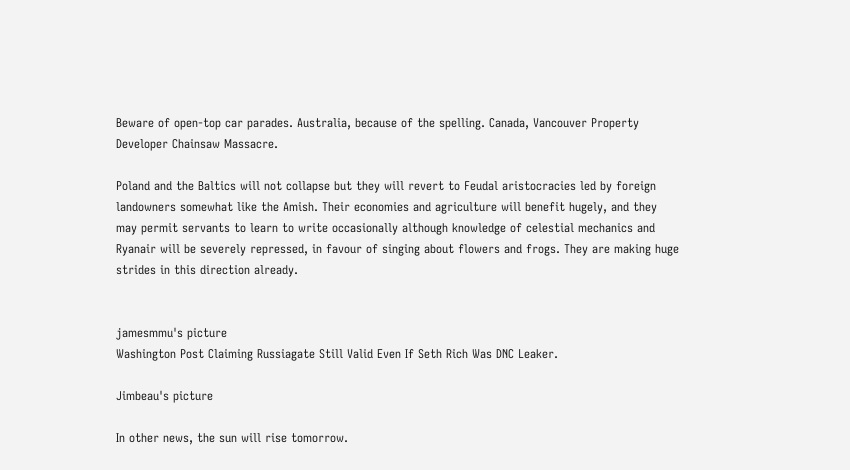Beware of open-top car parades. Australia, because of the spelling. Canada, Vancouver Property Developer Chainsaw Massacre.

Poland and the Baltics will not collapse but they will revert to Feudal aristocracies led by foreign landowners somewhat like the Amish. Their economies and agriculture will benefit hugely, and they may permit servants to learn to write occasionally although knowledge of celestial mechanics and Ryanair will be severely repressed, in favour of singing about flowers and frogs. They are making huge strides in this direction already.


jamesmmu's picture
Washington Post Claiming Russiagate Still Valid Even If Seth Rich Was DNC Leaker.

Jimbeau's picture

In other news, the sun will rise tomorrow.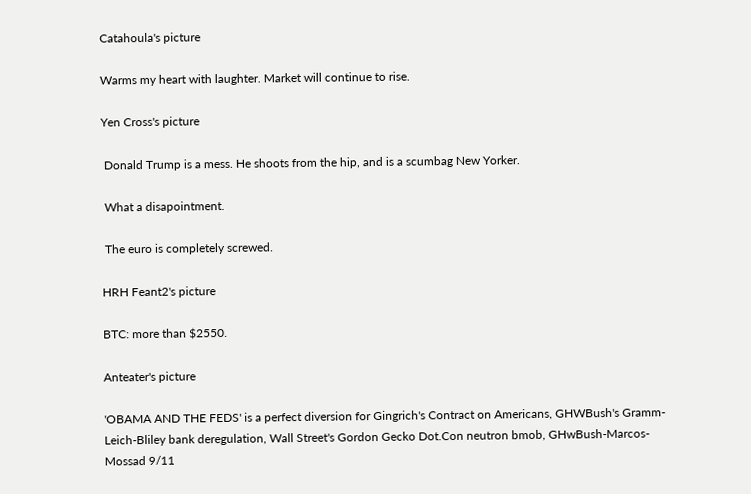Catahoula's picture

Warms my heart with laughter. Market will continue to rise.

Yen Cross's picture

 Donald Trump is a mess. He shoots from the hip, and is a scumbag New Yorker.

 What a disapointment.

 The euro is completely screwed.

HRH Feant2's picture

BTC: more than $2550.

Anteater's picture

'OBAMA AND THE FEDS' is a perfect diversion for Gingrich's Contract on Americans, GHWBush's Gramm-Leich-Bliley bank deregulation, Wall Street's Gordon Gecko Dot.Con neutron bmob, GHwBush-Marcos-Mossad 9/11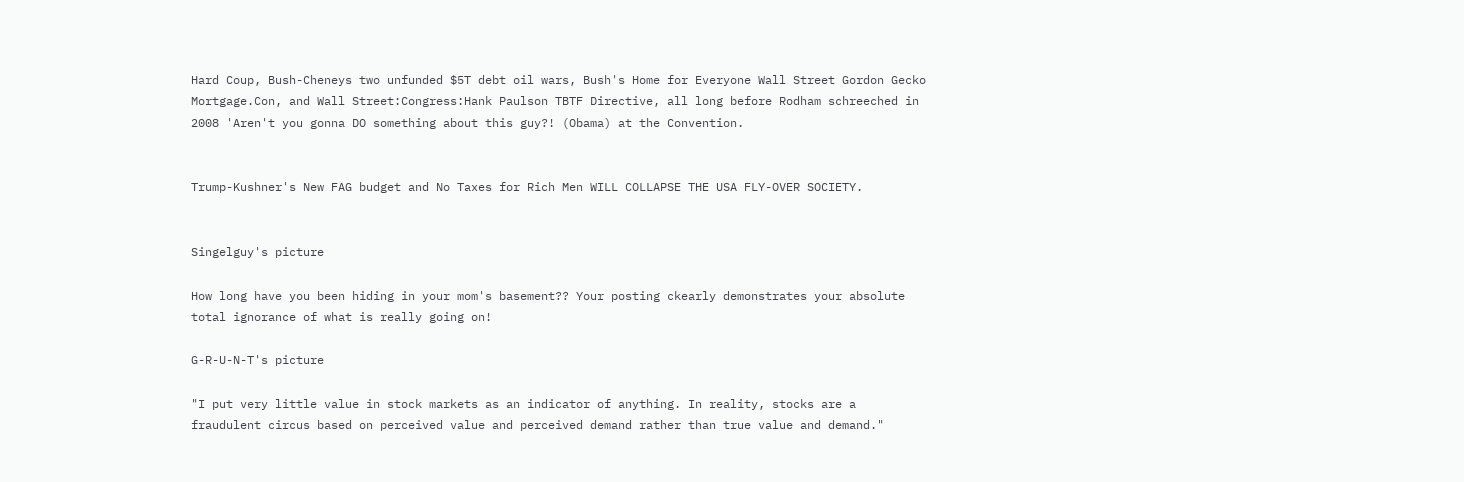Hard Coup, Bush-Cheneys two unfunded $5T debt oil wars, Bush's Home for Everyone Wall Street Gordon Gecko Mortgage.Con, and Wall Street:Congress:Hank Paulson TBTF Directive, all long before Rodham schreeched in 2008 'Aren't you gonna DO something about this guy?! (Obama) at the Convention.


Trump-Kushner's New FAG budget and No Taxes for Rich Men WILL COLLAPSE THE USA FLY-OVER SOCIETY.


Singelguy's picture

How long have you been hiding in your mom's basement?? Your posting ckearly demonstrates your absolute total ignorance of what is really going on!

G-R-U-N-T's picture

"I put very little value in stock markets as an indicator of anything. In reality, stocks are a fraudulent circus based on perceived value and perceived demand rather than true value and demand."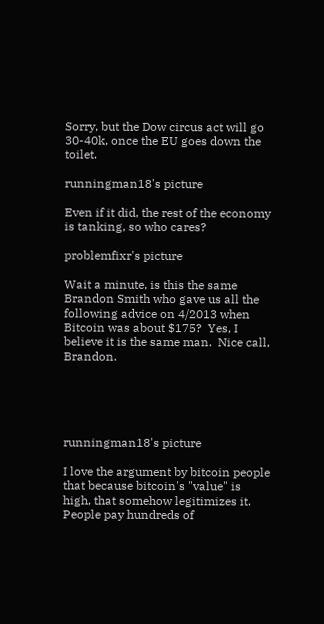Sorry, but the Dow circus act will go 30-40k, once the EU goes down the toilet.

runningman18's picture

Even if it did, the rest of the economy is tanking, so who cares?

problemfixr's picture

Wait a minute, is this the same Brandon Smith who gave us all the following advice on 4/2013 when Bitcoin was about $175?  Yes, I believe it is the same man.  Nice call, Brandon.





runningman18's picture

I love the argument by bitcoin people that because bitcoin's "value" is high, that somehow legitimizes it.  People pay hundreds of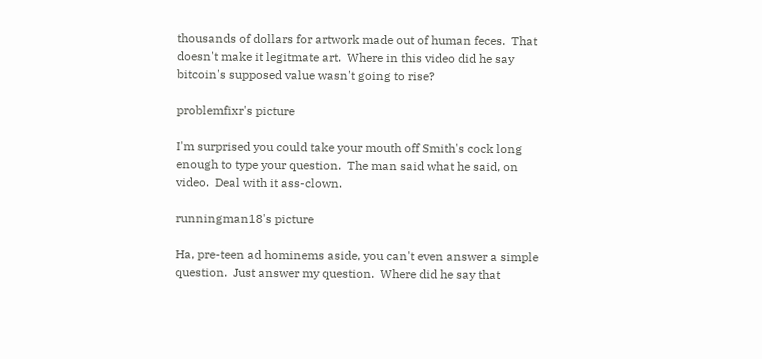thousands of dollars for artwork made out of human feces.  That doesn't make it legitmate art.  Where in this video did he say bitcoin's supposed value wasn't going to rise?

problemfixr's picture

I'm surprised you could take your mouth off Smith's cock long enough to type your question.  The man said what he said, on video.  Deal with it ass-clown.

runningman18's picture

Ha, pre-teen ad hominems aside, you can't even answer a simple question.  Just answer my question.  Where did he say that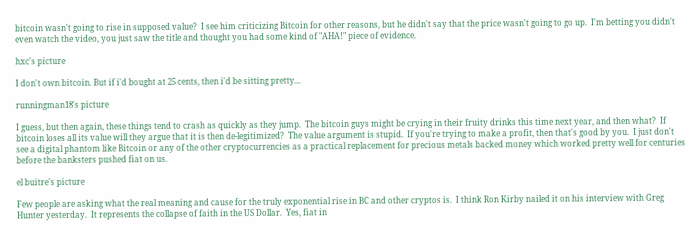bitcoin wasn't going to rise in supposed value?  I see him criticizing Bitcoin for other reasons, but he didn't say that the price wasn't going to go up.  I'm betting you didn't even watch the video, you just saw the title and thought you had some kind of "AHA!" piece of evidence.

hxc's picture

I don't own bitcoin. But if i'd bought at 25 cents, then i'd be sitting pretty...

runningman18's picture

I guess, but then again, these things tend to crash as quickly as they jump.  The bitcoin guys might be crying in their fruity drinks this time next year, and then what?  If bitcoin loses all its value will they argue that it is then de-legitimized?  The value argument is stupid.  If you're trying to make a profit, then that's good by you.  I just don't see a digital phantom like Bitcoin or any of the other cryptocurrencies as a practical replacement for precious metals backed money which worked pretty well for centuries before the banksters pushed fiat on us.

el buitre's picture

Few people are asking what the real meaning and cause for the truly exponential rise in BC and other cryptos is.  I think Ron Kirby nailed it on his interview with Greg Hunter yesterday.  It represents the collapse of faith in the US Dollar.  Yes, fiat in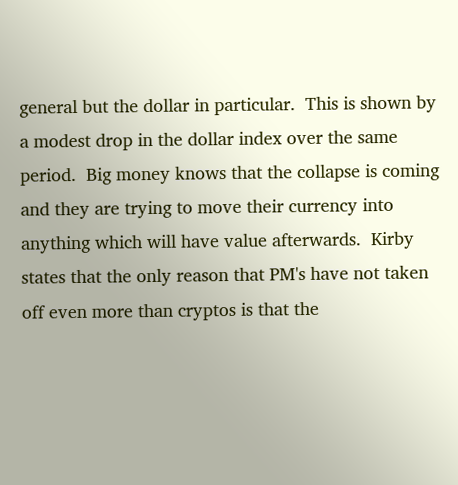general but the dollar in particular.  This is shown by a modest drop in the dollar index over the same period.  Big money knows that the collapse is coming and they are trying to move their currency into anything which will have value afterwards.  Kirby states that the only reason that PM's have not taken off even more than cryptos is that the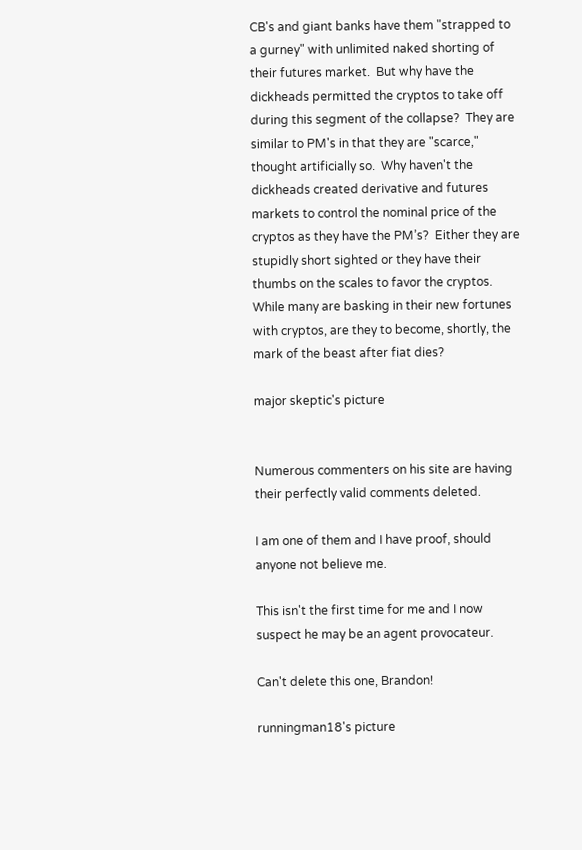CB's and giant banks have them "strapped to a gurney" with unlimited naked shorting of their futures market.  But why have the dickheads permitted the cryptos to take off during this segment of the collapse?  They are similar to PM's in that they are "scarce," thought artificially so.  Why haven't the dickheads created derivative and futures markets to control the nominal price of the cryptos as they have the PM’s?  Either they are stupidly short sighted or they have their thumbs on the scales to favor the cryptos.  While many are basking in their new fortunes with cryptos, are they to become, shortly, the mark of the beast after fiat dies?

major skeptic's picture


Numerous commenters on his site are having their perfectly valid comments deleted.

I am one of them and I have proof, should anyone not believe me.

This isn't the first time for me and I now suspect he may be an agent provocateur.

Can't delete this one, Brandon!

runningman18's picture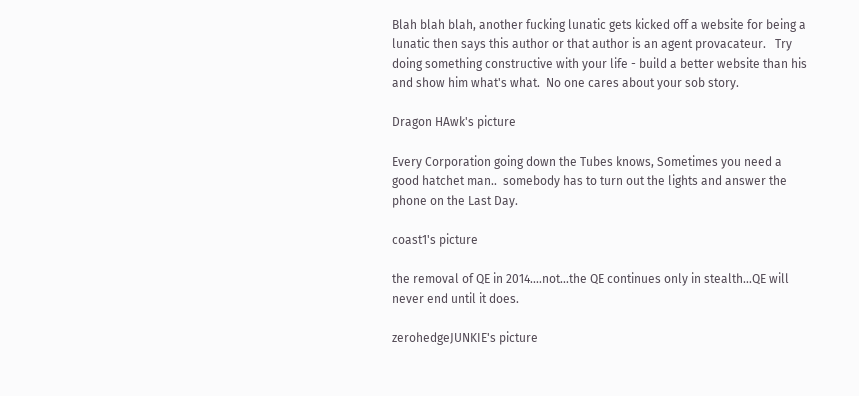Blah blah blah, another fucking lunatic gets kicked off a website for being a lunatic then says this author or that author is an agent provacateur.   Try doing something constructive with your life - build a better website than his and show him what's what.  No one cares about your sob story.

Dragon HAwk's picture

Every Corporation going down the Tubes knows, Sometimes you need a good hatchet man..  somebody has to turn out the lights and answer the phone on the Last Day.

coast1's picture

the removal of QE in 2014....not...the QE continues only in stealth...QE will never end until it does.

zerohedgeJUNKIE's picture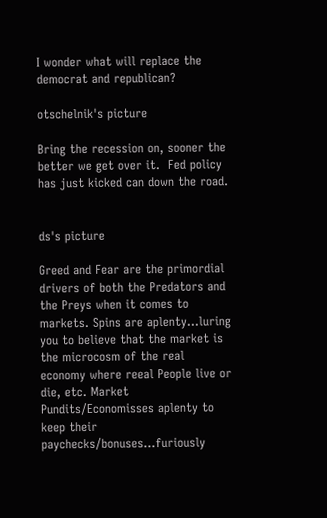I wonder what will replace the democrat and republican?

otschelnik's picture

Bring the recession on, sooner the better we get over it.  Fed policy has just kicked can down the road.


ds's picture

Greed and Fear are the primordial drivers of both the Predators and the Preys when it comes to markets. Spins are aplenty...luring you to believe that the market is the microcosm of the real economy where reeal People live or die, etc. Market Pundits/Economisses aplenty to keep their paychecks/bonuses...furiously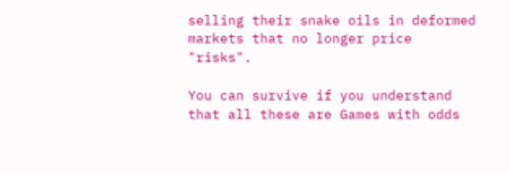selling their snake oils in deformed markets that no longer price "risks".

You can survive if you understand that all these are Games with odds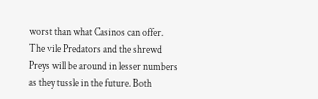worst than what Casinos can offer. The vile Predators and the shrewd Preys will be around in lesser numbers as they tussle in the future. Both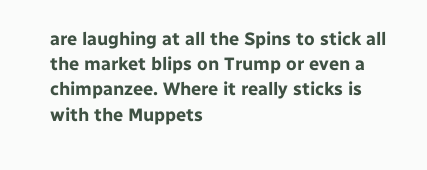are laughing at all the Spins to stick all the market blips on Trump or even a chimpanzee. Where it really sticks is with the Muppets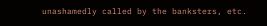unashamedly called by the banksters, etc.